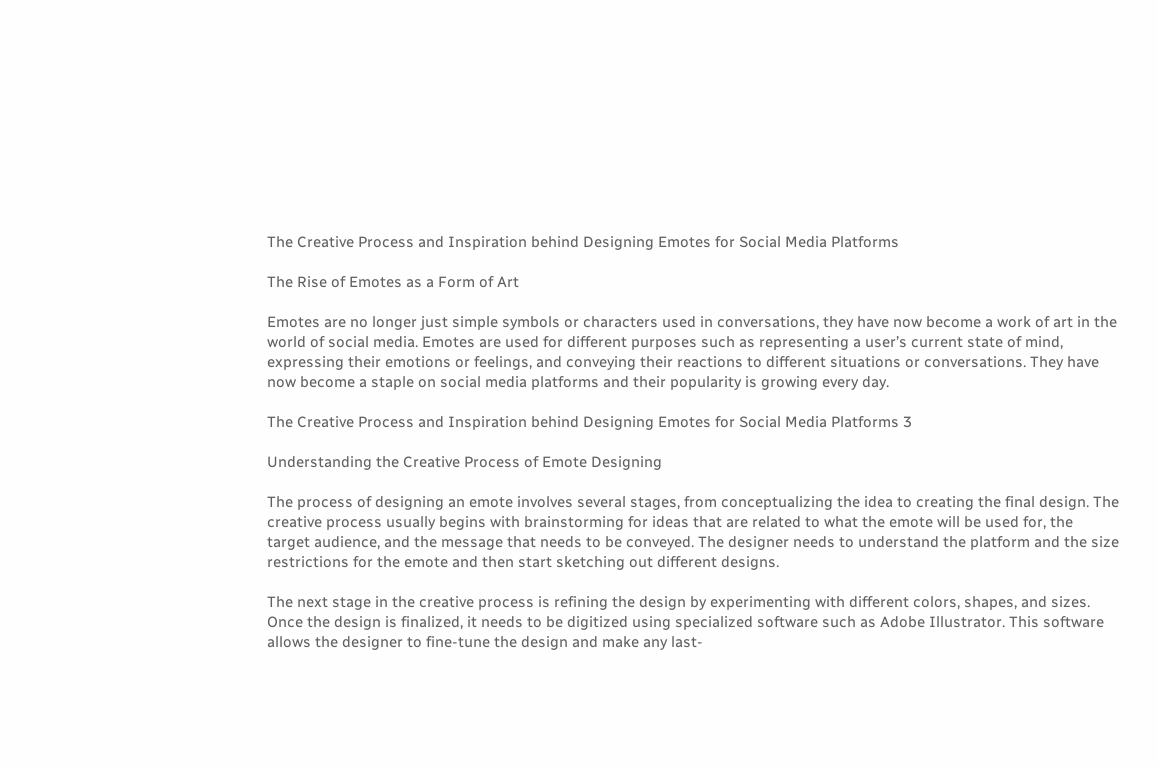The Creative Process and Inspiration behind Designing Emotes for Social Media Platforms

The Rise of Emotes as a Form of Art

Emotes are no longer just simple symbols or characters used in conversations, they have now become a work of art in the world of social media. Emotes are used for different purposes such as representing a user’s current state of mind, expressing their emotions or feelings, and conveying their reactions to different situations or conversations. They have now become a staple on social media platforms and their popularity is growing every day.

The Creative Process and Inspiration behind Designing Emotes for Social Media Platforms 3

Understanding the Creative Process of Emote Designing

The process of designing an emote involves several stages, from conceptualizing the idea to creating the final design. The creative process usually begins with brainstorming for ideas that are related to what the emote will be used for, the target audience, and the message that needs to be conveyed. The designer needs to understand the platform and the size restrictions for the emote and then start sketching out different designs.

The next stage in the creative process is refining the design by experimenting with different colors, shapes, and sizes. Once the design is finalized, it needs to be digitized using specialized software such as Adobe Illustrator. This software allows the designer to fine-tune the design and make any last-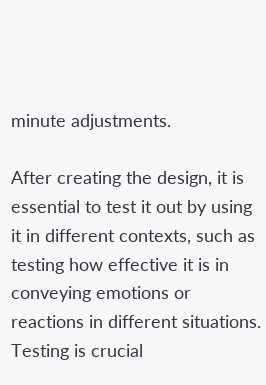minute adjustments.

After creating the design, it is essential to test it out by using it in different contexts, such as testing how effective it is in conveying emotions or reactions in different situations. Testing is crucial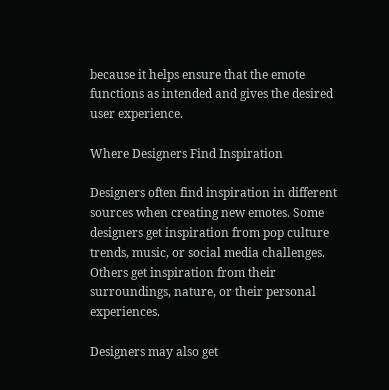because it helps ensure that the emote functions as intended and gives the desired user experience.

Where Designers Find Inspiration

Designers often find inspiration in different sources when creating new emotes. Some designers get inspiration from pop culture trends, music, or social media challenges. Others get inspiration from their surroundings, nature, or their personal experiences.

Designers may also get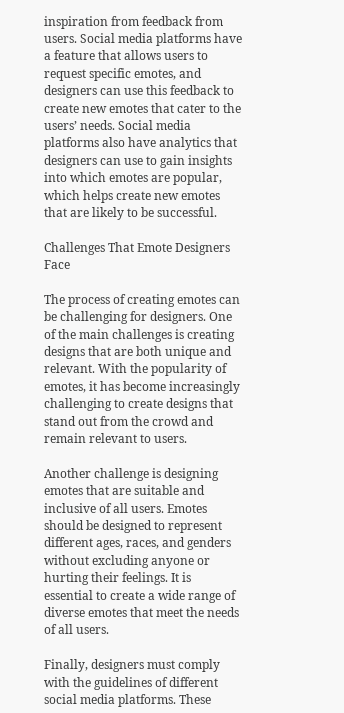inspiration from feedback from users. Social media platforms have a feature that allows users to request specific emotes, and designers can use this feedback to create new emotes that cater to the users’ needs. Social media platforms also have analytics that designers can use to gain insights into which emotes are popular, which helps create new emotes that are likely to be successful.

Challenges That Emote Designers Face

The process of creating emotes can be challenging for designers. One of the main challenges is creating designs that are both unique and relevant. With the popularity of emotes, it has become increasingly challenging to create designs that stand out from the crowd and remain relevant to users.

Another challenge is designing emotes that are suitable and inclusive of all users. Emotes should be designed to represent different ages, races, and genders without excluding anyone or hurting their feelings. It is essential to create a wide range of diverse emotes that meet the needs of all users.

Finally, designers must comply with the guidelines of different social media platforms. These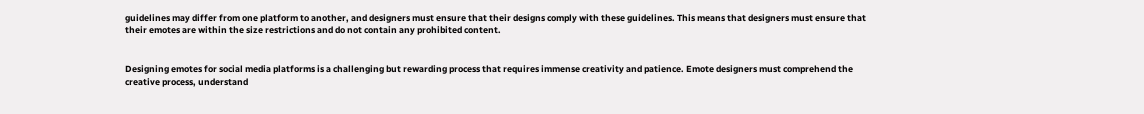guidelines may differ from one platform to another, and designers must ensure that their designs comply with these guidelines. This means that designers must ensure that their emotes are within the size restrictions and do not contain any prohibited content.


Designing emotes for social media platforms is a challenging but rewarding process that requires immense creativity and patience. Emote designers must comprehend the creative process, understand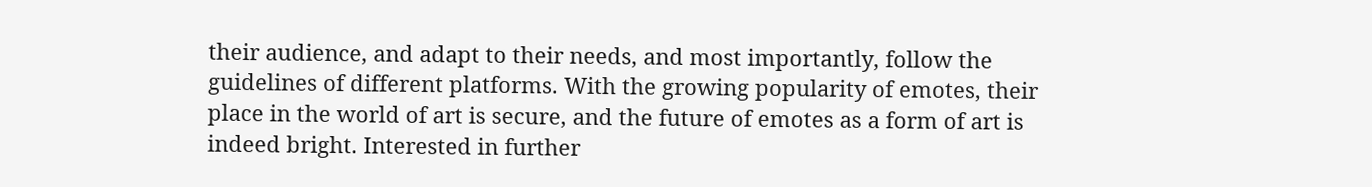their audience, and adapt to their needs, and most importantly, follow the guidelines of different platforms. With the growing popularity of emotes, their place in the world of art is secure, and the future of emotes as a form of art is indeed bright. Interested in further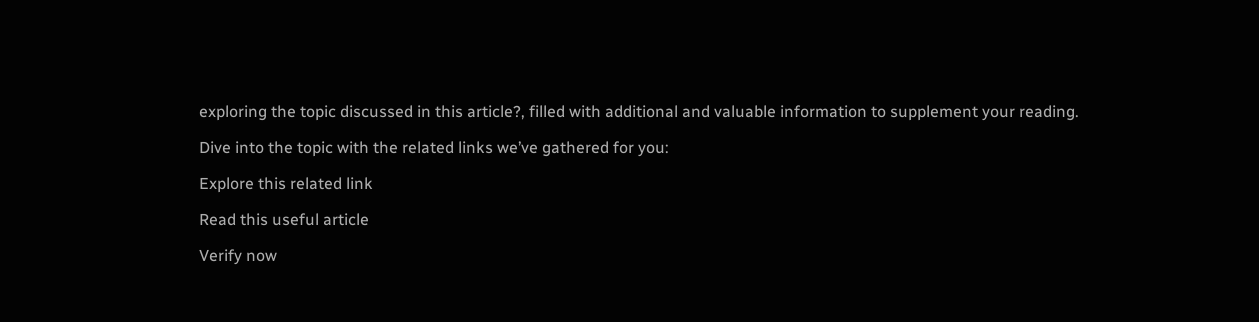exploring the topic discussed in this article?, filled with additional and valuable information to supplement your reading.

Dive into the topic with the related links we’ve gathered for you:

Explore this related link

Read this useful article

Verify now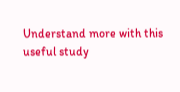Understand more with this useful study